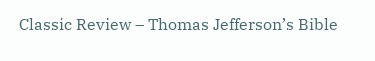Classic Review – Thomas Jefferson’s Bible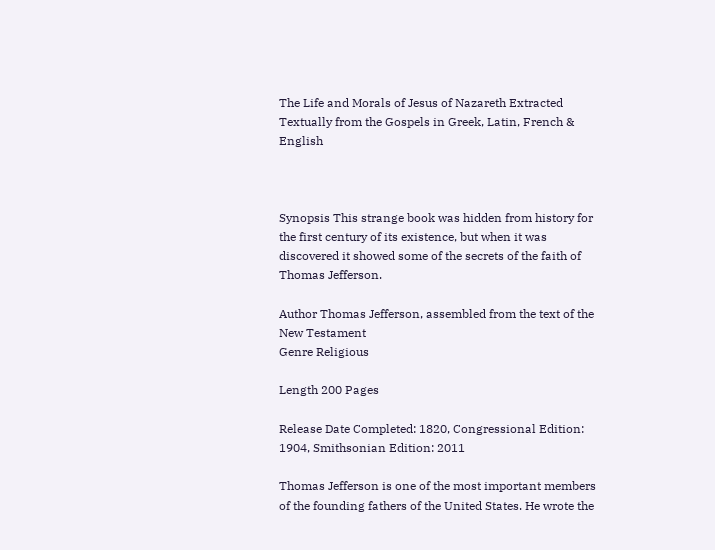The Life and Morals of Jesus of Nazareth Extracted Textually from the Gospels in Greek, Latin, French & English



Synopsis This strange book was hidden from history for the first century of its existence, but when it was discovered it showed some of the secrets of the faith of Thomas Jefferson.

Author Thomas Jefferson, assembled from the text of the New Testament
Genre Religious

Length 200 Pages

Release Date Completed: 1820, Congressional Edition: 1904, Smithsonian Edition: 2011

Thomas Jefferson is one of the most important members of the founding fathers of the United States. He wrote the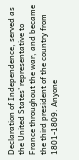Declaration of Independence, served as the United States’ representative to France throughout the war, and became the third president of the country from 1801-1809. Anyone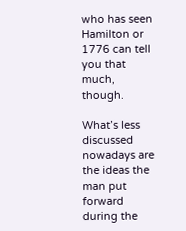who has seen Hamilton or 1776 can tell you that much, though.

What’s less discussed nowadays are the ideas the man put forward during the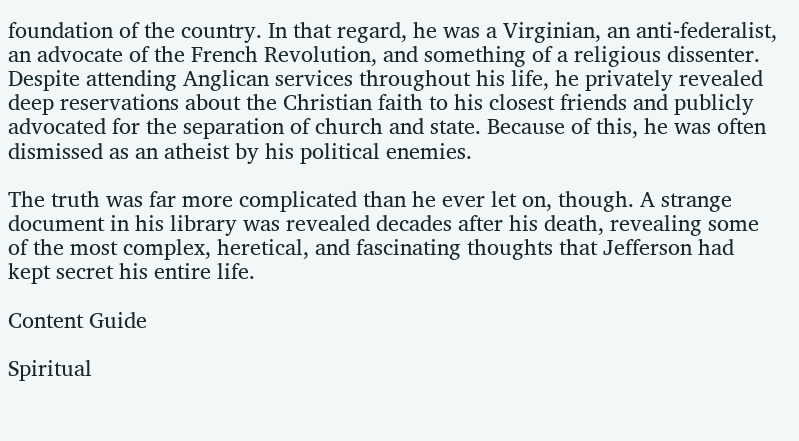foundation of the country. In that regard, he was a Virginian, an anti-federalist, an advocate of the French Revolution, and something of a religious dissenter. Despite attending Anglican services throughout his life, he privately revealed deep reservations about the Christian faith to his closest friends and publicly advocated for the separation of church and state. Because of this, he was often dismissed as an atheist by his political enemies.

The truth was far more complicated than he ever let on, though. A strange document in his library was revealed decades after his death, revealing some of the most complex, heretical, and fascinating thoughts that Jefferson had kept secret his entire life.

Content Guide

Spiritual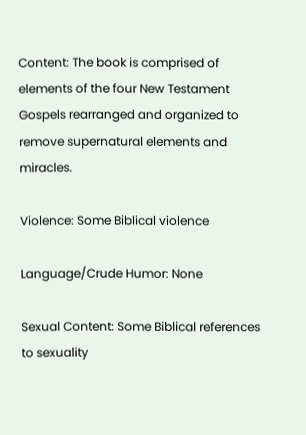Content: The book is comprised of elements of the four New Testament Gospels rearranged and organized to remove supernatural elements and miracles.

Violence: Some Biblical violence

Language/Crude Humor: None

Sexual Content: Some Biblical references to sexuality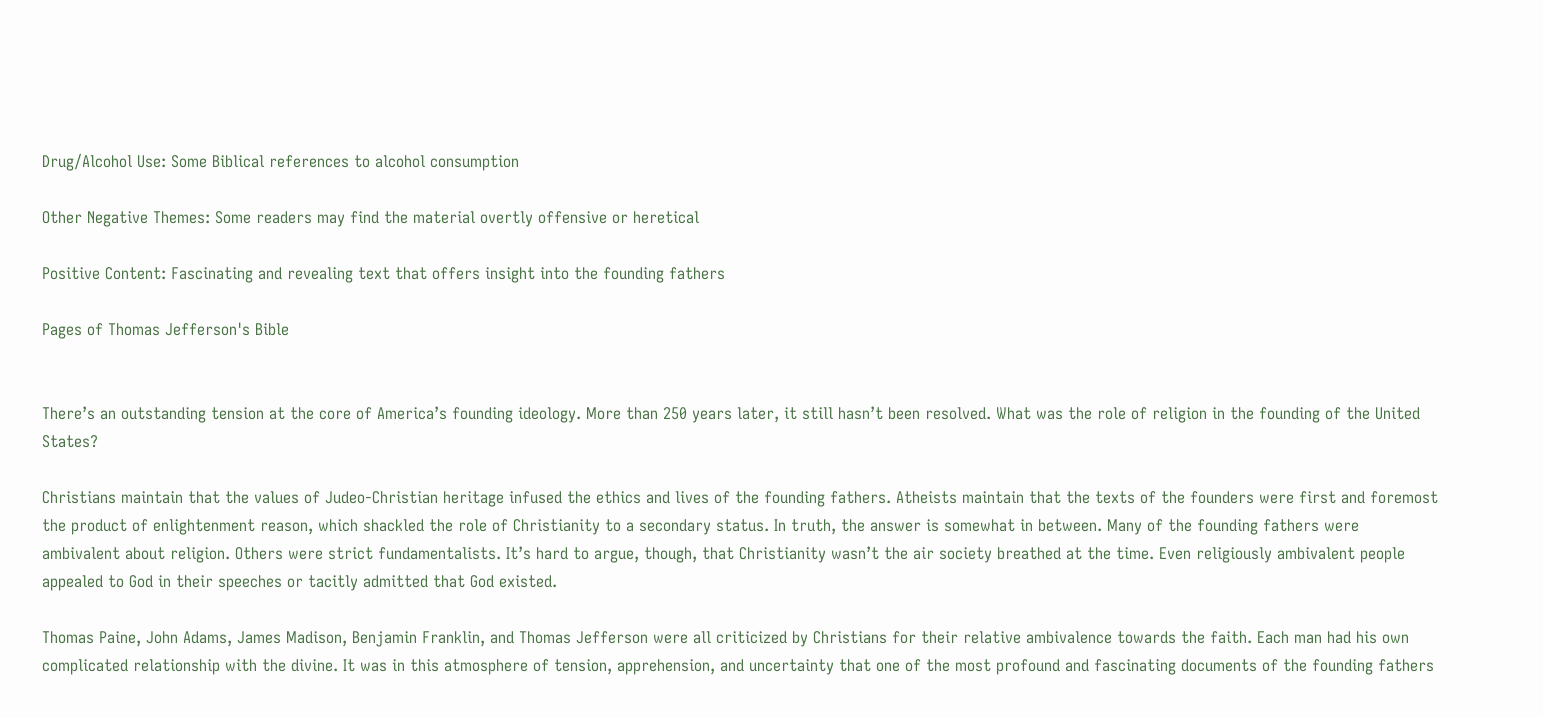Drug/Alcohol Use: Some Biblical references to alcohol consumption

Other Negative Themes: Some readers may find the material overtly offensive or heretical

Positive Content: Fascinating and revealing text that offers insight into the founding fathers

Pages of Thomas Jefferson's Bible


There’s an outstanding tension at the core of America’s founding ideology. More than 250 years later, it still hasn’t been resolved. What was the role of religion in the founding of the United States?

Christians maintain that the values of Judeo-Christian heritage infused the ethics and lives of the founding fathers. Atheists maintain that the texts of the founders were first and foremost the product of enlightenment reason, which shackled the role of Christianity to a secondary status. In truth, the answer is somewhat in between. Many of the founding fathers were ambivalent about religion. Others were strict fundamentalists. It’s hard to argue, though, that Christianity wasn’t the air society breathed at the time. Even religiously ambivalent people appealed to God in their speeches or tacitly admitted that God existed.

Thomas Paine, John Adams, James Madison, Benjamin Franklin, and Thomas Jefferson were all criticized by Christians for their relative ambivalence towards the faith. Each man had his own complicated relationship with the divine. It was in this atmosphere of tension, apprehension, and uncertainty that one of the most profound and fascinating documents of the founding fathers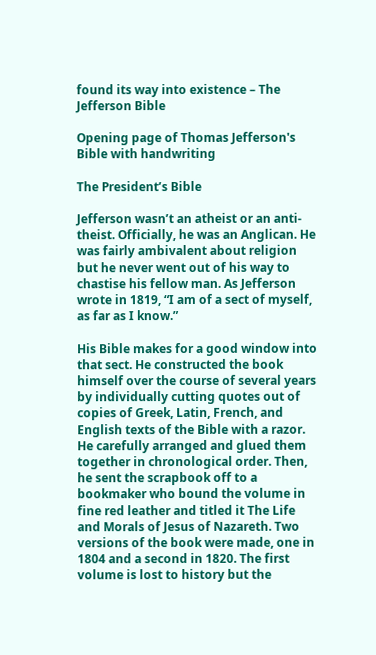found its way into existence – The Jefferson Bible

Opening page of Thomas Jefferson's Bible with handwriting

The President’s Bible

Jefferson wasn’t an atheist or an anti-theist. Officially, he was an Anglican. He was fairly ambivalent about religion but he never went out of his way to chastise his fellow man. As Jefferson wrote in 1819, “I am of a sect of myself, as far as I know.”

His Bible makes for a good window into that sect. He constructed the book himself over the course of several years by individually cutting quotes out of copies of Greek, Latin, French, and English texts of the Bible with a razor. He carefully arranged and glued them together in chronological order. Then, he sent the scrapbook off to a bookmaker who bound the volume in fine red leather and titled it The Life and Morals of Jesus of Nazareth. Two versions of the book were made, one in 1804 and a second in 1820. The first volume is lost to history but the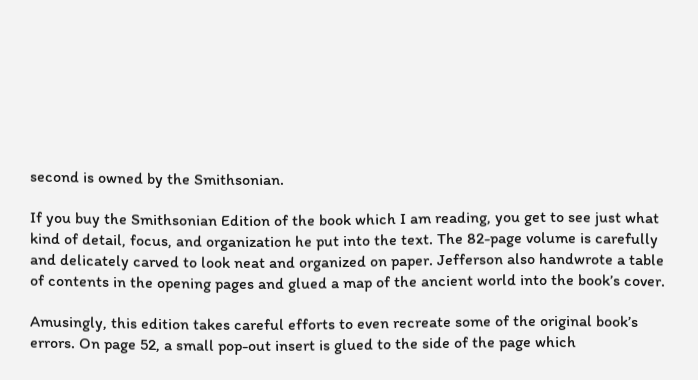second is owned by the Smithsonian.

If you buy the Smithsonian Edition of the book which I am reading, you get to see just what kind of detail, focus, and organization he put into the text. The 82-page volume is carefully and delicately carved to look neat and organized on paper. Jefferson also handwrote a table of contents in the opening pages and glued a map of the ancient world into the book’s cover.

Amusingly, this edition takes careful efforts to even recreate some of the original book’s errors. On page 52, a small pop-out insert is glued to the side of the page which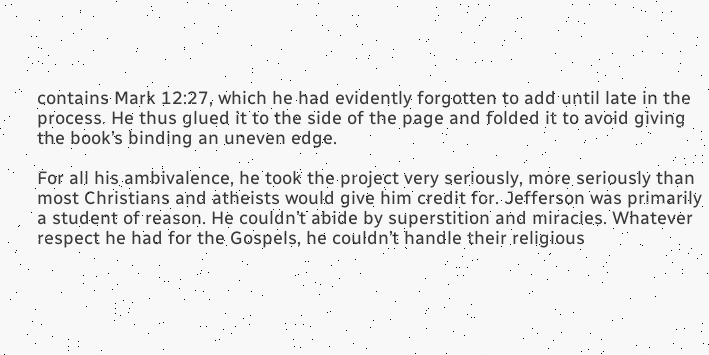contains Mark 12:27, which he had evidently forgotten to add until late in the process. He thus glued it to the side of the page and folded it to avoid giving the book’s binding an uneven edge.

For all his ambivalence, he took the project very seriously, more seriously than most Christians and atheists would give him credit for. Jefferson was primarily a student of reason. He couldn’t abide by superstition and miracles. Whatever respect he had for the Gospels, he couldn’t handle their religious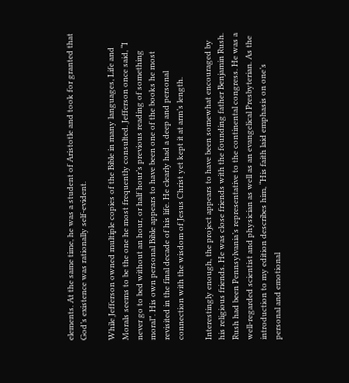elements. At the same time, he was a student of Aristotle and took for granted that God’s existence was rationally self-evident.

While Jefferson owned multiple copies of the Bible in many languages, Life and Morals seems to be the one he most frequently consulted. Jefferson once said, “I never go to bed without an hour, or half hour’s previous reading of something moral”. His own personal Bible appears to have been one of the books he most revisited in the final decade of his life. He clearly had a deep and personal connection with the wisdom of Jesus Christ yet kept it at arm’s length.

Interestingly enough, the project appears to have been somewhat encouraged by his religious friends. He was close friends with the founding father Benjamin Rush. Rush had been Pennsylvania’s representative to the continental congress. He was a well-regarded scientist and physician as well as an evangelical Presbyterian. As the introduction to my edition describes him, “His faith laid emphasis on one’s personal and emotional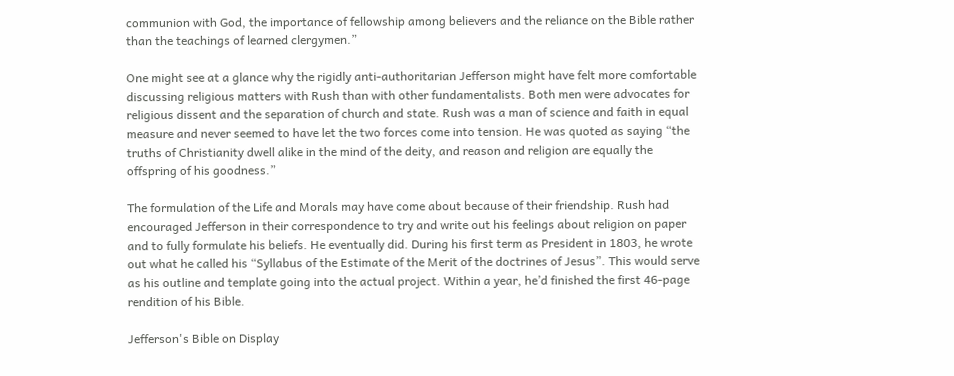communion with God, the importance of fellowship among believers and the reliance on the Bible rather than the teachings of learned clergymen.”

One might see at a glance why the rigidly anti-authoritarian Jefferson might have felt more comfortable discussing religious matters with Rush than with other fundamentalists. Both men were advocates for religious dissent and the separation of church and state. Rush was a man of science and faith in equal measure and never seemed to have let the two forces come into tension. He was quoted as saying “the truths of Christianity dwell alike in the mind of the deity, and reason and religion are equally the offspring of his goodness.”

The formulation of the Life and Morals may have come about because of their friendship. Rush had encouraged Jefferson in their correspondence to try and write out his feelings about religion on paper and to fully formulate his beliefs. He eventually did. During his first term as President in 1803, he wrote out what he called his “Syllabus of the Estimate of the Merit of the doctrines of Jesus”. This would serve as his outline and template going into the actual project. Within a year, he’d finished the first 46-page rendition of his Bible.

Jefferson's Bible on Display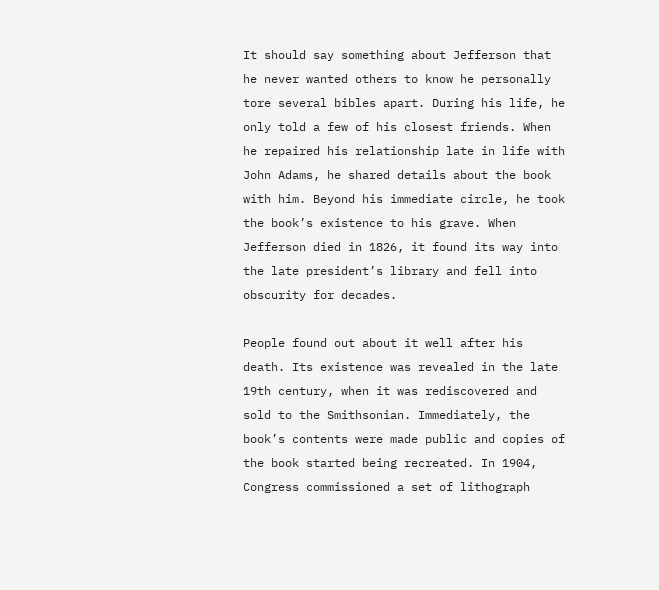It should say something about Jefferson that he never wanted others to know he personally tore several bibles apart. During his life, he only told a few of his closest friends. When he repaired his relationship late in life with John Adams, he shared details about the book with him. Beyond his immediate circle, he took the book’s existence to his grave. When Jefferson died in 1826, it found its way into the late president’s library and fell into obscurity for decades.

People found out about it well after his death. Its existence was revealed in the late 19th century, when it was rediscovered and sold to the Smithsonian. Immediately, the book’s contents were made public and copies of the book started being recreated. In 1904, Congress commissioned a set of lithograph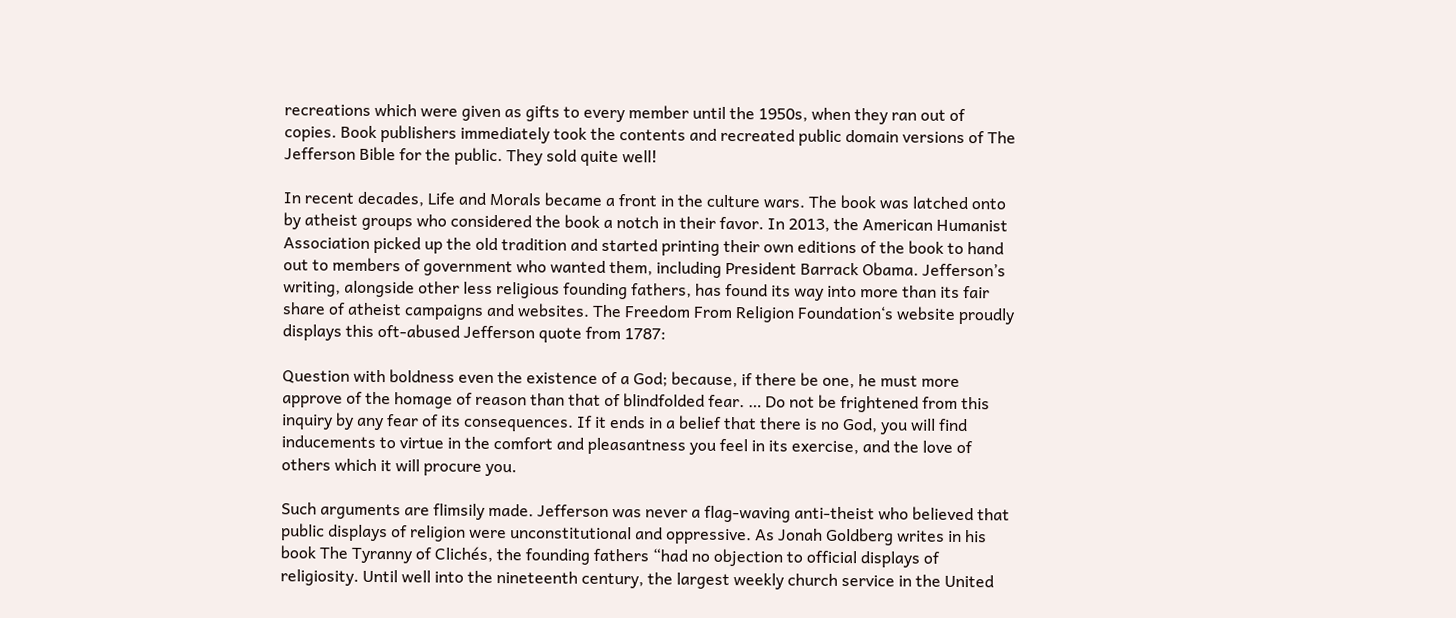recreations which were given as gifts to every member until the 1950s, when they ran out of copies. Book publishers immediately took the contents and recreated public domain versions of The Jefferson Bible for the public. They sold quite well!

In recent decades, Life and Morals became a front in the culture wars. The book was latched onto by atheist groups who considered the book a notch in their favor. In 2013, the American Humanist Association picked up the old tradition and started printing their own editions of the book to hand out to members of government who wanted them, including President Barrack Obama. Jefferson’s writing, alongside other less religious founding fathers, has found its way into more than its fair share of atheist campaigns and websites. The Freedom From Religion Foundation‘s website proudly displays this oft-abused Jefferson quote from 1787:

Question with boldness even the existence of a God; because, if there be one, he must more approve of the homage of reason than that of blindfolded fear. … Do not be frightened from this inquiry by any fear of its consequences. If it ends in a belief that there is no God, you will find inducements to virtue in the comfort and pleasantness you feel in its exercise, and the love of others which it will procure you.

Such arguments are flimsily made. Jefferson was never a flag-waving anti-theist who believed that public displays of religion were unconstitutional and oppressive. As Jonah Goldberg writes in his book The Tyranny of Clichés, the founding fathers “had no objection to official displays of religiosity. Until well into the nineteenth century, the largest weekly church service in the United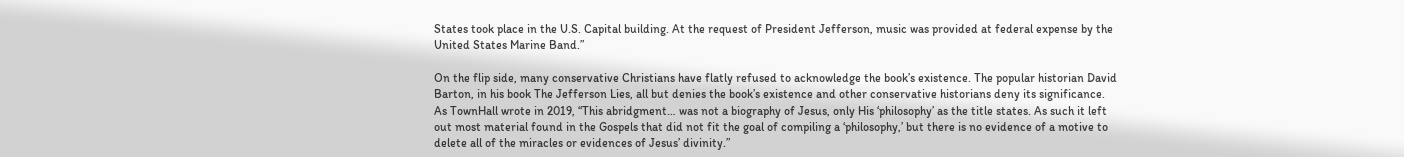States took place in the U.S. Capital building. At the request of President Jefferson, music was provided at federal expense by the United States Marine Band.”

On the flip side, many conservative Christians have flatly refused to acknowledge the book’s existence. The popular historian David Barton, in his book The Jefferson Lies, all but denies the book’s existence and other conservative historians deny its significance. As TownHall wrote in 2019, “This abridgment… was not a biography of Jesus, only His ‘philosophy’ as the title states. As such it left out most material found in the Gospels that did not fit the goal of compiling a ‘philosophy,’ but there is no evidence of a motive to delete all of the miracles or evidences of Jesus’ divinity.”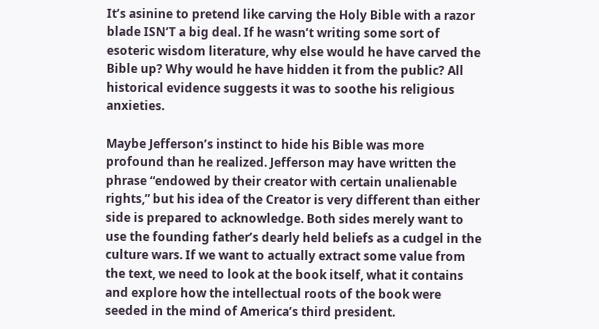It’s asinine to pretend like carving the Holy Bible with a razor blade ISN’T a big deal. If he wasn’t writing some sort of esoteric wisdom literature, why else would he have carved the Bible up? Why would he have hidden it from the public? All historical evidence suggests it was to soothe his religious anxieties.

Maybe Jefferson’s instinct to hide his Bible was more profound than he realized. Jefferson may have written the phrase “endowed by their creator with certain unalienable rights,” but his idea of the Creator is very different than either side is prepared to acknowledge. Both sides merely want to use the founding father’s dearly held beliefs as a cudgel in the culture wars. If we want to actually extract some value from the text, we need to look at the book itself, what it contains and explore how the intellectual roots of the book were seeded in the mind of America’s third president.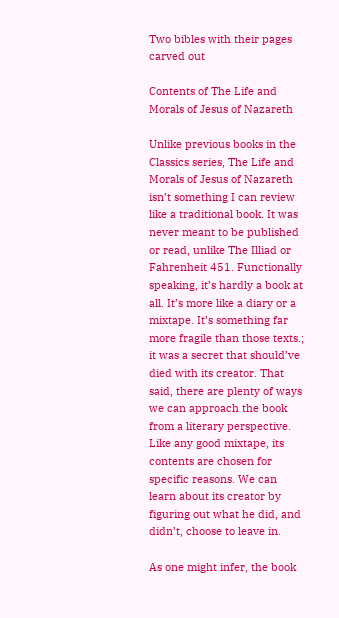Two bibles with their pages carved out

Contents of The Life and Morals of Jesus of Nazareth

Unlike previous books in the Classics series, The Life and Morals of Jesus of Nazareth isn’t something I can review like a traditional book. It was never meant to be published or read, unlike The Illiad or Fahrenheit 451. Functionally speaking, it’s hardly a book at all. It’s more like a diary or a mixtape. It’s something far more fragile than those texts.; it was a secret that should’ve died with its creator. That said, there are plenty of ways we can approach the book from a literary perspective. Like any good mixtape, its contents are chosen for specific reasons. We can learn about its creator by figuring out what he did, and didn’t, choose to leave in.

As one might infer, the book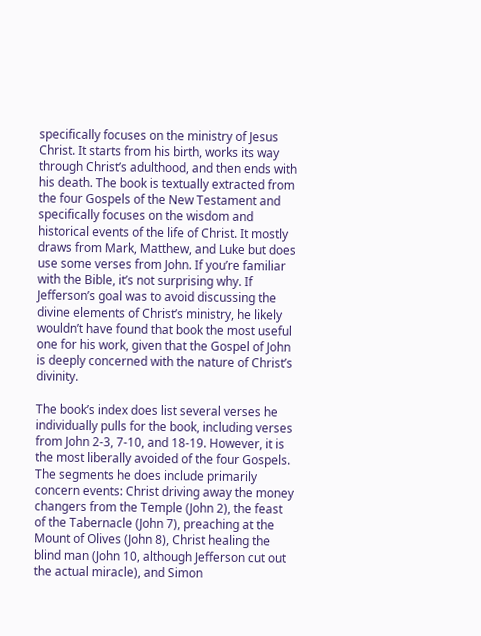specifically focuses on the ministry of Jesus Christ. It starts from his birth, works its way through Christ’s adulthood, and then ends with his death. The book is textually extracted from the four Gospels of the New Testament and specifically focuses on the wisdom and historical events of the life of Christ. It mostly draws from Mark, Matthew, and Luke but does use some verses from John. If you’re familiar with the Bible, it’s not surprising why. If Jefferson’s goal was to avoid discussing the divine elements of Christ’s ministry, he likely wouldn’t have found that book the most useful one for his work, given that the Gospel of John is deeply concerned with the nature of Christ’s divinity.

The book’s index does list several verses he individually pulls for the book, including verses from John 2-3, 7-10, and 18-19. However, it is the most liberally avoided of the four Gospels. The segments he does include primarily concern events: Christ driving away the money changers from the Temple (John 2), the feast of the Tabernacle (John 7), preaching at the Mount of Olives (John 8), Christ healing the blind man (John 10, although Jefferson cut out the actual miracle), and Simon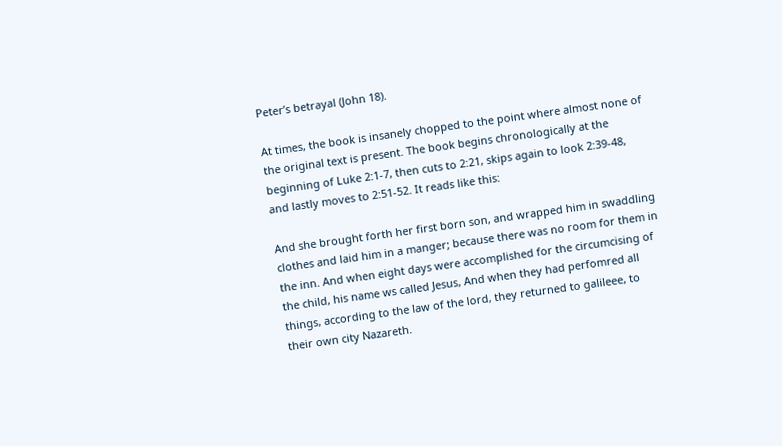Peter’s betrayal (John 18).

At times, the book is insanely chopped to the point where almost none of the original text is present. The book begins chronologically at the beginning of Luke 2:1-7, then cuts to 2:21, skips again to look 2:39-48, and lastly moves to 2:51-52. It reads like this:

And she brought forth her first born son, and wrapped him in swaddling clothes and laid him in a manger; because there was no room for them in the inn. And when eight days were accomplished for the circumcising of the child, his name ws called Jesus, And when they had perfomred all things, according to the law of the lord, they returned to galileee, to their own city Nazareth.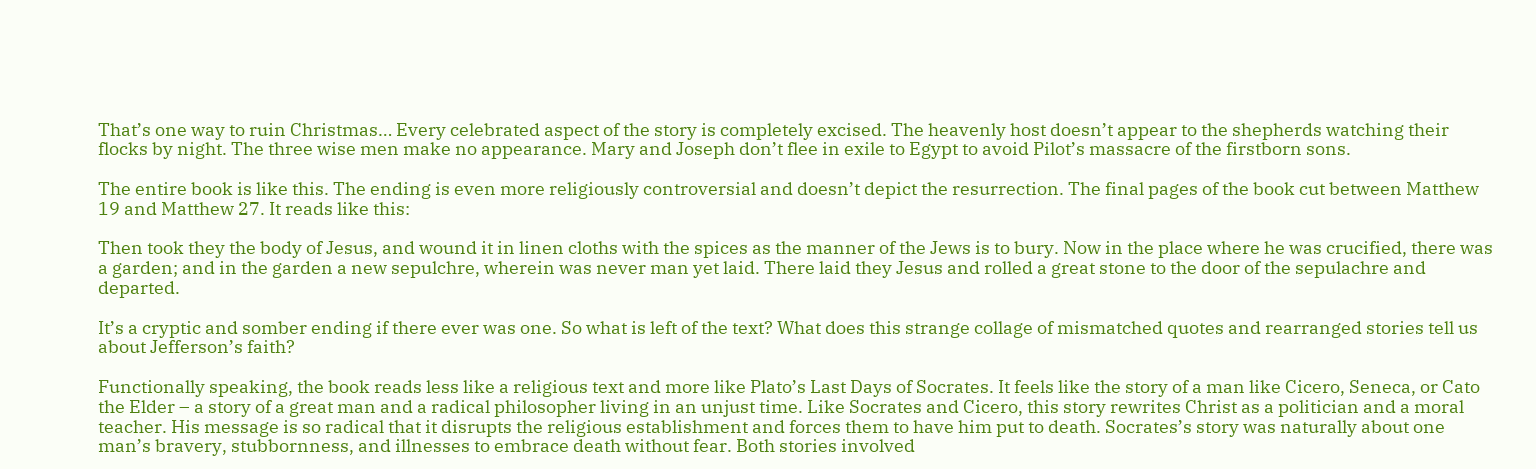That’s one way to ruin Christmas… Every celebrated aspect of the story is completely excised. The heavenly host doesn’t appear to the shepherds watching their flocks by night. The three wise men make no appearance. Mary and Joseph don’t flee in exile to Egypt to avoid Pilot’s massacre of the firstborn sons.

The entire book is like this. The ending is even more religiously controversial and doesn’t depict the resurrection. The final pages of the book cut between Matthew 19 and Matthew 27. It reads like this:

Then took they the body of Jesus, and wound it in linen cloths with the spices as the manner of the Jews is to bury. Now in the place where he was crucified, there was a garden; and in the garden a new sepulchre, wherein was never man yet laid. There laid they Jesus and rolled a great stone to the door of the sepulachre and departed.

It’s a cryptic and somber ending if there ever was one. So what is left of the text? What does this strange collage of mismatched quotes and rearranged stories tell us about Jefferson’s faith?

Functionally speaking, the book reads less like a religious text and more like Plato’s Last Days of Socrates. It feels like the story of a man like Cicero, Seneca, or Cato the Elder – a story of a great man and a radical philosopher living in an unjust time. Like Socrates and Cicero, this story rewrites Christ as a politician and a moral teacher. His message is so radical that it disrupts the religious establishment and forces them to have him put to death. Socrates’s story was naturally about one man’s bravery, stubbornness, and illnesses to embrace death without fear. Both stories involved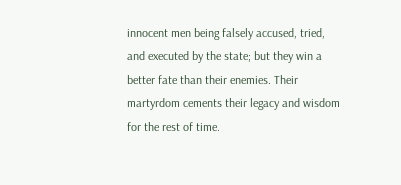innocent men being falsely accused, tried, and executed by the state; but they win a better fate than their enemies. Their martyrdom cements their legacy and wisdom for the rest of time.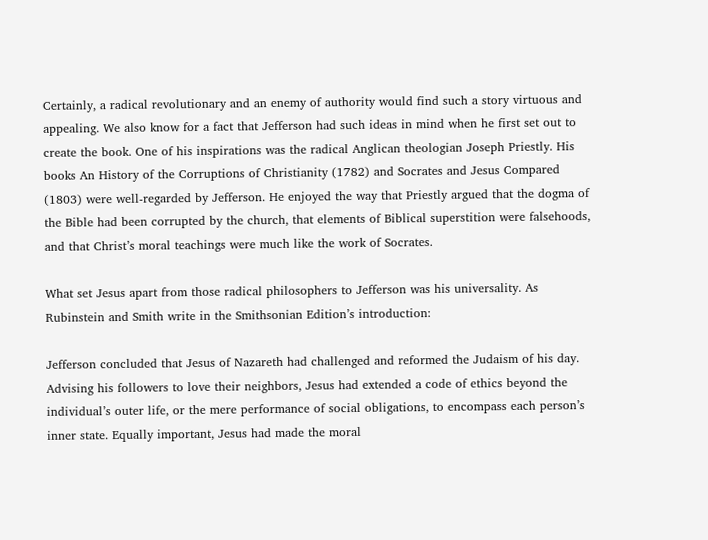Certainly, a radical revolutionary and an enemy of authority would find such a story virtuous and appealing. We also know for a fact that Jefferson had such ideas in mind when he first set out to create the book. One of his inspirations was the radical Anglican theologian Joseph Priestly. His books An History of the Corruptions of Christianity (1782) and Socrates and Jesus Compared (1803) were well-regarded by Jefferson. He enjoyed the way that Priestly argued that the dogma of the Bible had been corrupted by the church, that elements of Biblical superstition were falsehoods, and that Christ’s moral teachings were much like the work of Socrates.

What set Jesus apart from those radical philosophers to Jefferson was his universality. As Rubinstein and Smith write in the Smithsonian Edition’s introduction:

Jefferson concluded that Jesus of Nazareth had challenged and reformed the Judaism of his day. Advising his followers to love their neighbors, Jesus had extended a code of ethics beyond the individual’s outer life, or the mere performance of social obligations, to encompass each person’s inner state. Equally important, Jesus had made the moral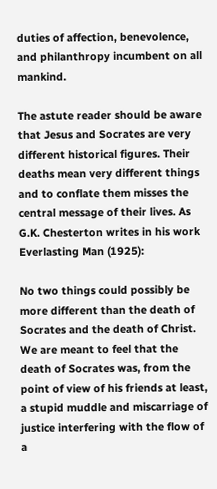duties of affection, benevolence, and philanthropy incumbent on all mankind.

The astute reader should be aware that Jesus and Socrates are very different historical figures. Their deaths mean very different things and to conflate them misses the central message of their lives. As G.K. Chesterton writes in his work Everlasting Man (1925):

No two things could possibly be more different than the death of Socrates and the death of Christ. We are meant to feel that the death of Socrates was, from the point of view of his friends at least, a stupid muddle and miscarriage of justice interfering with the flow of a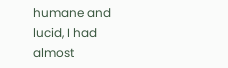humane and lucid, I had almost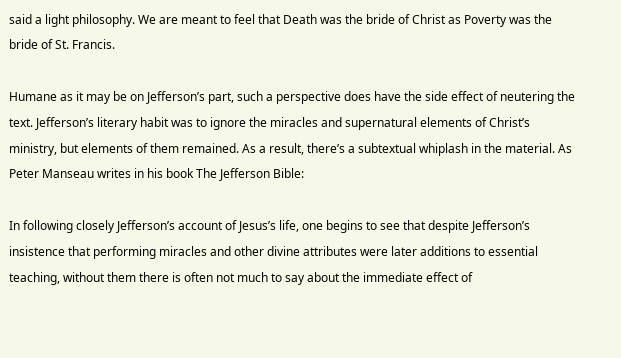said a light philosophy. We are meant to feel that Death was the bride of Christ as Poverty was the bride of St. Francis.

Humane as it may be on Jefferson’s part, such a perspective does have the side effect of neutering the text. Jefferson’s literary habit was to ignore the miracles and supernatural elements of Christ’s ministry, but elements of them remained. As a result, there’s a subtextual whiplash in the material. As Peter Manseau writes in his book The Jefferson Bible:

In following closely Jefferson’s account of Jesus’s life, one begins to see that despite Jefferson’s insistence that performing miracles and other divine attributes were later additions to essential teaching, without them there is often not much to say about the immediate effect of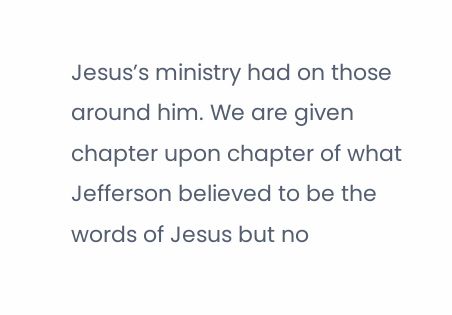Jesus’s ministry had on those around him. We are given chapter upon chapter of what Jefferson believed to be the words of Jesus but no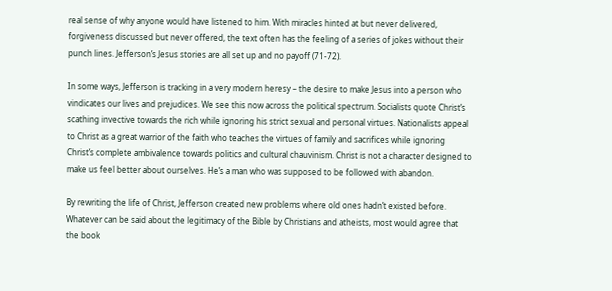real sense of why anyone would have listened to him. With miracles hinted at but never delivered, forgiveness discussed but never offered, the text often has the feeling of a series of jokes without their punch lines. Jefferson’s Jesus stories are all set up and no payoff (71-72).

In some ways, Jefferson is tracking in a very modern heresy – the desire to make Jesus into a person who vindicates our lives and prejudices. We see this now across the political spectrum. Socialists quote Christ’s scathing invective towards the rich while ignoring his strict sexual and personal virtues. Nationalists appeal to Christ as a great warrior of the faith who teaches the virtues of family and sacrifices while ignoring Christ’s complete ambivalence towards politics and cultural chauvinism. Christ is not a character designed to make us feel better about ourselves. He’s a man who was supposed to be followed with abandon.

By rewriting the life of Christ, Jefferson created new problems where old ones hadn’t existed before. Whatever can be said about the legitimacy of the Bible by Christians and atheists, most would agree that the book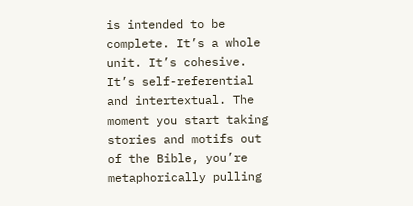is intended to be complete. It’s a whole unit. It’s cohesive. It’s self-referential and intertextual. The moment you start taking stories and motifs out of the Bible, you’re metaphorically pulling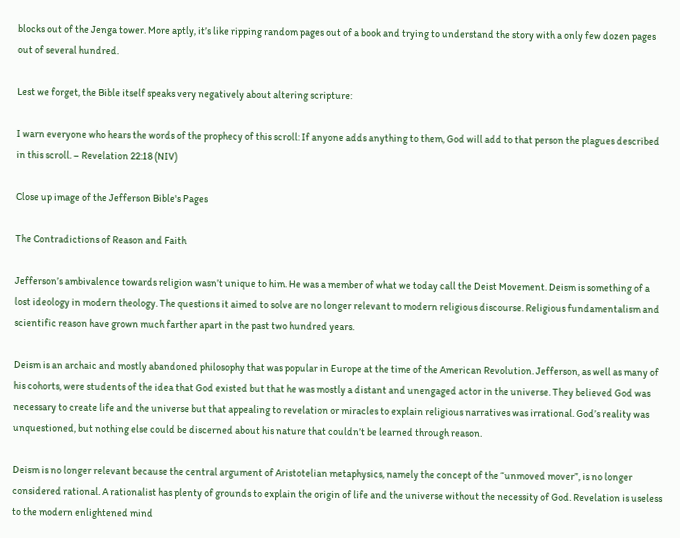blocks out of the Jenga tower. More aptly, it’s like ripping random pages out of a book and trying to understand the story with a only few dozen pages out of several hundred.

Lest we forget, the Bible itself speaks very negatively about altering scripture:

I warn everyone who hears the words of the prophecy of this scroll: If anyone adds anything to them, God will add to that person the plagues described in this scroll. – Revelation 22:18 (NIV)

Close up image of the Jefferson Bible's Pages

The Contradictions of Reason and Faith

Jefferson’s ambivalence towards religion wasn’t unique to him. He was a member of what we today call the Deist Movement. Deism is something of a lost ideology in modern theology. The questions it aimed to solve are no longer relevant to modern religious discourse. Religious fundamentalism and scientific reason have grown much farther apart in the past two hundred years.

Deism is an archaic and mostly abandoned philosophy that was popular in Europe at the time of the American Revolution. Jefferson, as well as many of his cohorts, were students of the idea that God existed but that he was mostly a distant and unengaged actor in the universe. They believed God was necessary to create life and the universe but that appealing to revelation or miracles to explain religious narratives was irrational. God’s reality was unquestioned, but nothing else could be discerned about his nature that couldn’t be learned through reason.

Deism is no longer relevant because the central argument of Aristotelian metaphysics, namely the concept of the “unmoved mover”, is no longer considered rational. A rationalist has plenty of grounds to explain the origin of life and the universe without the necessity of God. Revelation is useless to the modern enlightened mind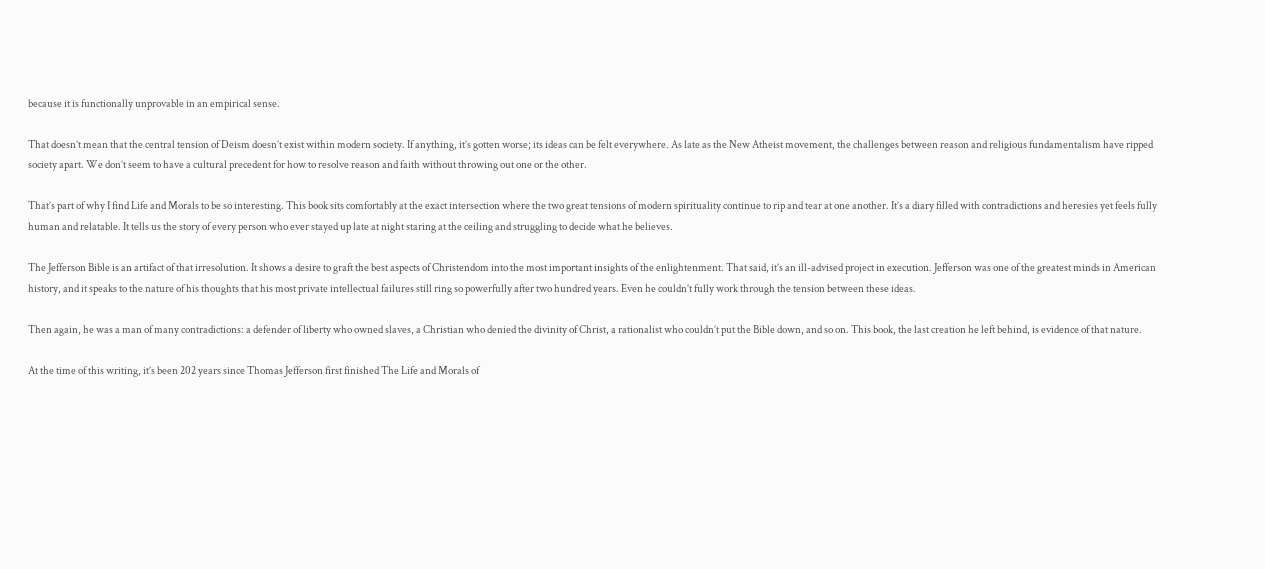because it is functionally unprovable in an empirical sense.

That doesn’t mean that the central tension of Deism doesn’t exist within modern society. If anything, it’s gotten worse; its ideas can be felt everywhere. As late as the New Atheist movement, the challenges between reason and religious fundamentalism have ripped society apart. We don’t seem to have a cultural precedent for how to resolve reason and faith without throwing out one or the other.

That’s part of why I find Life and Morals to be so interesting. This book sits comfortably at the exact intersection where the two great tensions of modern spirituality continue to rip and tear at one another. It’s a diary filled with contradictions and heresies yet feels fully human and relatable. It tells us the story of every person who ever stayed up late at night staring at the ceiling and struggling to decide what he believes.

The Jefferson Bible is an artifact of that irresolution. It shows a desire to graft the best aspects of Christendom into the most important insights of the enlightenment. That said, it’s an ill-advised project in execution. Jefferson was one of the greatest minds in American history, and it speaks to the nature of his thoughts that his most private intellectual failures still ring so powerfully after two hundred years. Even he couldn’t fully work through the tension between these ideas.

Then again, he was a man of many contradictions: a defender of liberty who owned slaves, a Christian who denied the divinity of Christ, a rationalist who couldn’t put the Bible down, and so on. This book, the last creation he left behind, is evidence of that nature.

At the time of this writing, it’s been 202 years since Thomas Jefferson first finished The Life and Morals of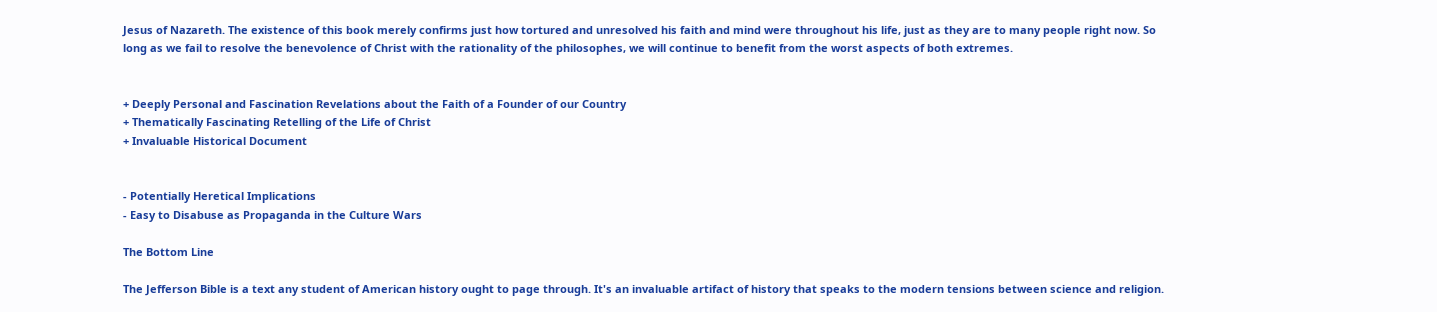Jesus of Nazareth. The existence of this book merely confirms just how tortured and unresolved his faith and mind were throughout his life, just as they are to many people right now. So long as we fail to resolve the benevolence of Christ with the rationality of the philosophes, we will continue to benefit from the worst aspects of both extremes.


+ Deeply Personal and Fascination Revelations about the Faith of a Founder of our Country
+ Thematically Fascinating Retelling of the Life of Christ
+ Invaluable Historical Document


- Potentially Heretical Implications
- Easy to Disabuse as Propaganda in the Culture Wars

The Bottom Line

The Jefferson Bible is a text any student of American history ought to page through. It's an invaluable artifact of history that speaks to the modern tensions between science and religion.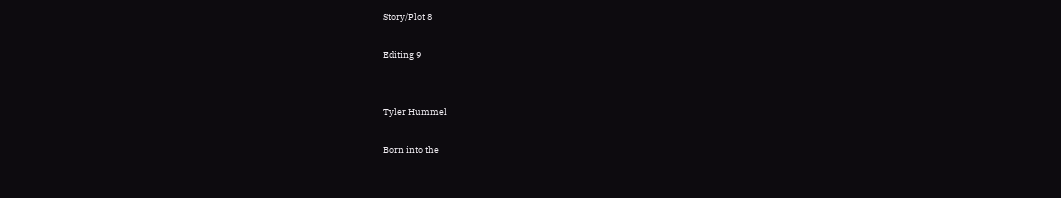Story/Plot 8

Editing 9


Tyler Hummel

Born into the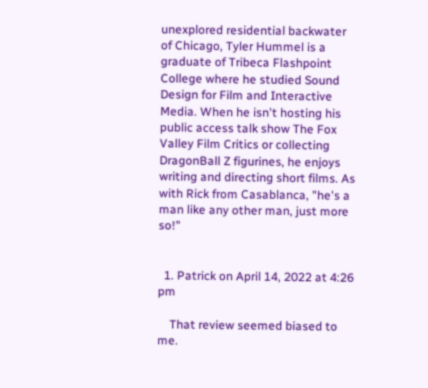unexplored residential backwater of Chicago, Tyler Hummel is a graduate of Tribeca Flashpoint College where he studied Sound Design for Film and Interactive Media. When he isn't hosting his public access talk show The Fox Valley Film Critics or collecting DragonBall Z figurines, he enjoys writing and directing short films. As with Rick from Casablanca, "he's a man like any other man, just more so!"


  1. Patrick on April 14, 2022 at 4:26 pm

    That review seemed biased to me.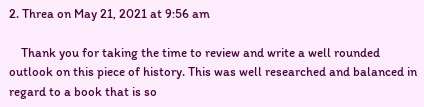2. Threa on May 21, 2021 at 9:56 am

    Thank you for taking the time to review and write a well rounded outlook on this piece of history. This was well researched and balanced in regard to a book that is so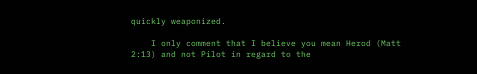quickly weaponized.

    I only comment that I believe you mean Herod (Matt 2:13) and not Pilot in regard to the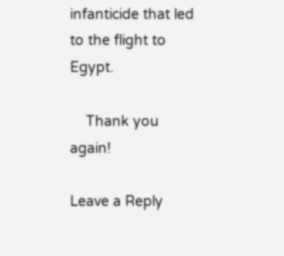infanticide that led to the flight to Egypt.

    Thank you again!

Leave a Reply